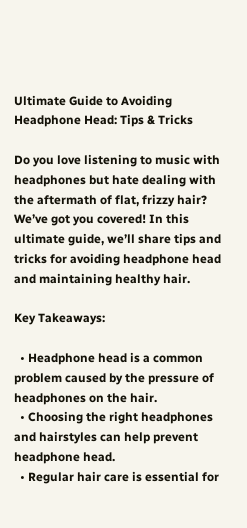Ultimate Guide to Avoiding Headphone Head: Tips & Tricks

Do you love listening to music with headphones but hate dealing with the aftermath of flat, frizzy hair? We’ve got you covered! In this ultimate guide, we’ll share tips and tricks for avoiding headphone head and maintaining healthy hair.

Key Takeaways:

  • Headphone head is a common problem caused by the pressure of headphones on the hair.
  • Choosing the right headphones and hairstyles can help prevent headphone head.
  • Regular hair care is essential for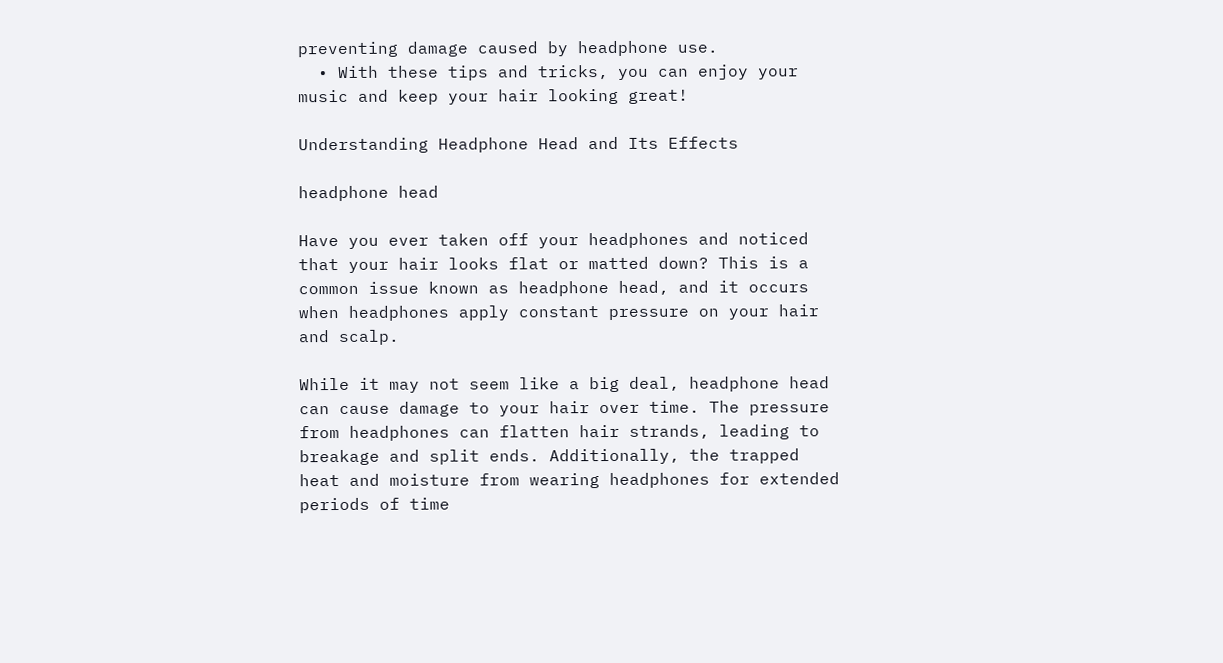preventing damage caused by headphone use.
  • With these tips and tricks, you can enjoy your music and keep your hair looking great!

Understanding Headphone Head and Its Effects

headphone head

Have you ever taken off your headphones and noticed that your hair looks flat or matted down? This is a common issue known as headphone head, and it occurs when headphones apply constant pressure on your hair and scalp.

While it may not seem like a big deal, headphone head can cause damage to your hair over time. The pressure from headphones can flatten hair strands, leading to breakage and split ends. Additionally, the trapped heat and moisture from wearing headphones for extended periods of time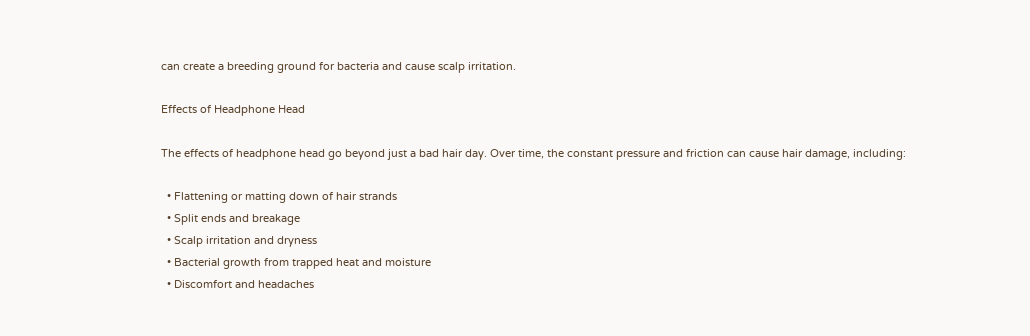can create a breeding ground for bacteria and cause scalp irritation.

Effects of Headphone Head

The effects of headphone head go beyond just a bad hair day. Over time, the constant pressure and friction can cause hair damage, including:

  • Flattening or matting down of hair strands
  • Split ends and breakage
  • Scalp irritation and dryness
  • Bacterial growth from trapped heat and moisture
  • Discomfort and headaches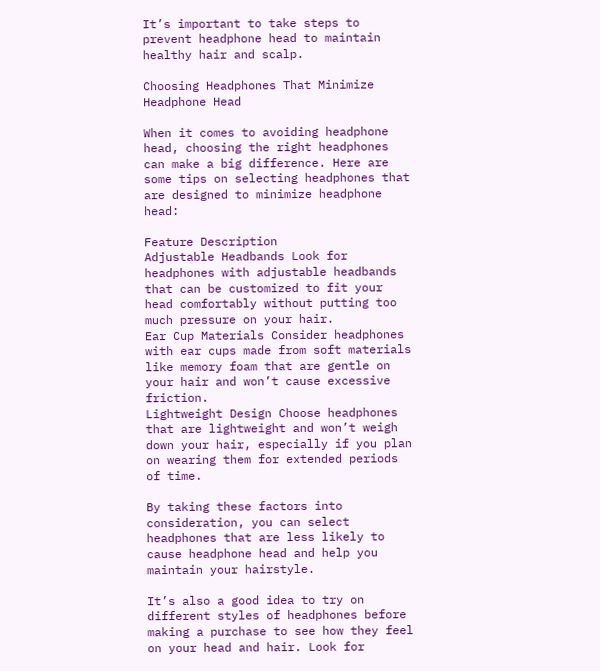It’s important to take steps to prevent headphone head to maintain healthy hair and scalp.

Choosing Headphones That Minimize Headphone Head

When it comes to avoiding headphone head, choosing the right headphones can make a big difference. Here are some tips on selecting headphones that are designed to minimize headphone head:

Feature Description
Adjustable Headbands Look for headphones with adjustable headbands that can be customized to fit your head comfortably without putting too much pressure on your hair.
Ear Cup Materials Consider headphones with ear cups made from soft materials like memory foam that are gentle on your hair and won’t cause excessive friction.
Lightweight Design Choose headphones that are lightweight and won’t weigh down your hair, especially if you plan on wearing them for extended periods of time.

By taking these factors into consideration, you can select headphones that are less likely to cause headphone head and help you maintain your hairstyle.

It’s also a good idea to try on different styles of headphones before making a purchase to see how they feel on your head and hair. Look for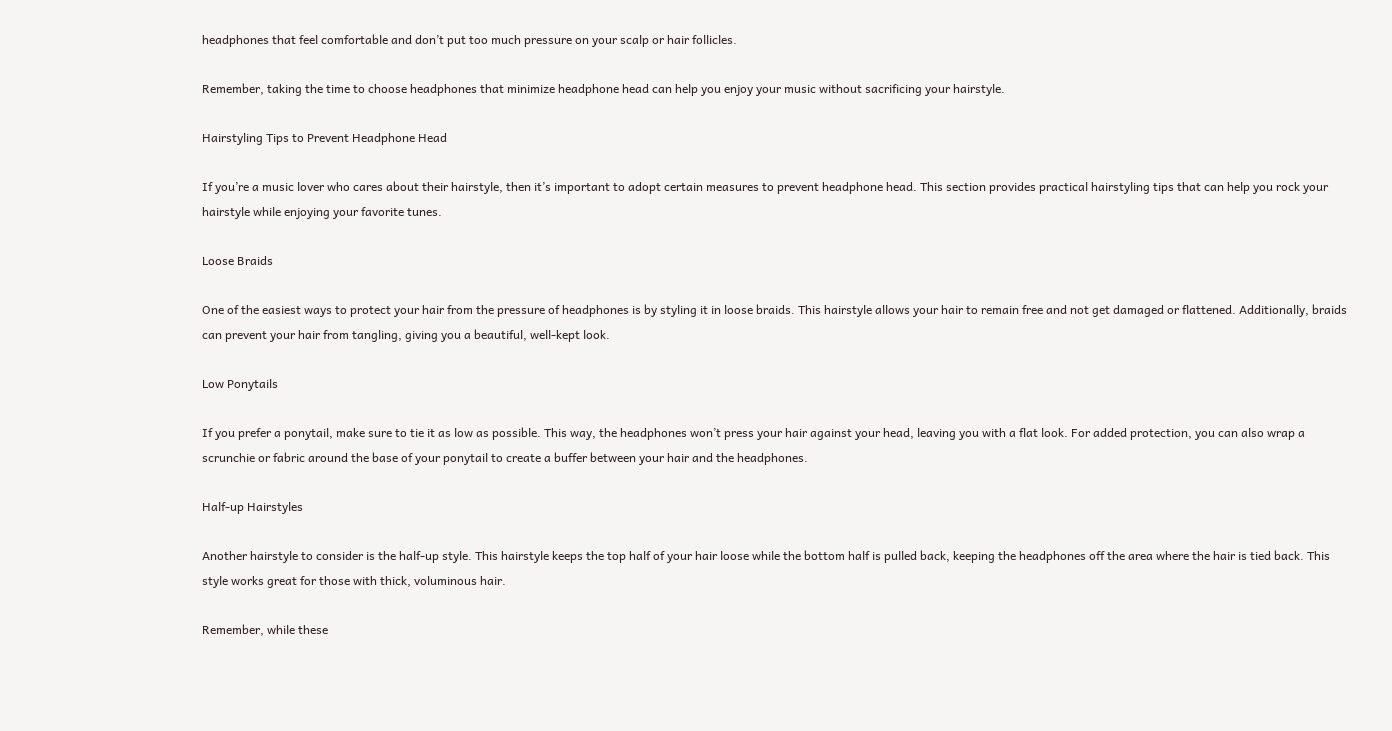headphones that feel comfortable and don’t put too much pressure on your scalp or hair follicles.

Remember, taking the time to choose headphones that minimize headphone head can help you enjoy your music without sacrificing your hairstyle.

Hairstyling Tips to Prevent Headphone Head

If you’re a music lover who cares about their hairstyle, then it’s important to adopt certain measures to prevent headphone head. This section provides practical hairstyling tips that can help you rock your hairstyle while enjoying your favorite tunes.

Loose Braids

One of the easiest ways to protect your hair from the pressure of headphones is by styling it in loose braids. This hairstyle allows your hair to remain free and not get damaged or flattened. Additionally, braids can prevent your hair from tangling, giving you a beautiful, well-kept look.

Low Ponytails

If you prefer a ponytail, make sure to tie it as low as possible. This way, the headphones won’t press your hair against your head, leaving you with a flat look. For added protection, you can also wrap a scrunchie or fabric around the base of your ponytail to create a buffer between your hair and the headphones.

Half-up Hairstyles

Another hairstyle to consider is the half-up style. This hairstyle keeps the top half of your hair loose while the bottom half is pulled back, keeping the headphones off the area where the hair is tied back. This style works great for those with thick, voluminous hair.

Remember, while these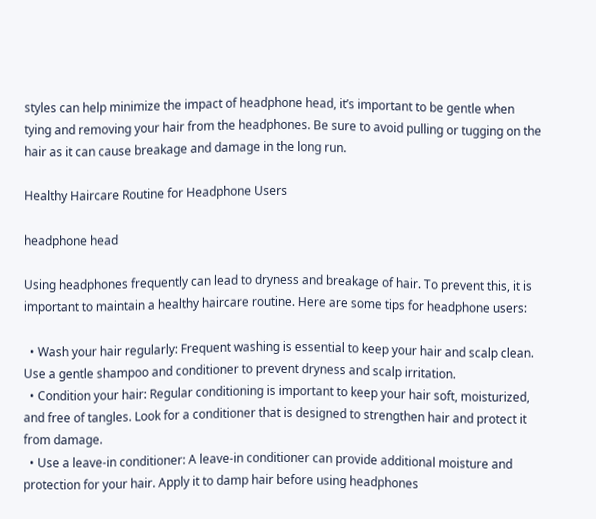styles can help minimize the impact of headphone head, it’s important to be gentle when tying and removing your hair from the headphones. Be sure to avoid pulling or tugging on the hair as it can cause breakage and damage in the long run.

Healthy Haircare Routine for Headphone Users

headphone head

Using headphones frequently can lead to dryness and breakage of hair. To prevent this, it is important to maintain a healthy haircare routine. Here are some tips for headphone users:

  • Wash your hair regularly: Frequent washing is essential to keep your hair and scalp clean. Use a gentle shampoo and conditioner to prevent dryness and scalp irritation.
  • Condition your hair: Regular conditioning is important to keep your hair soft, moisturized, and free of tangles. Look for a conditioner that is designed to strengthen hair and protect it from damage.
  • Use a leave-in conditioner: A leave-in conditioner can provide additional moisture and protection for your hair. Apply it to damp hair before using headphones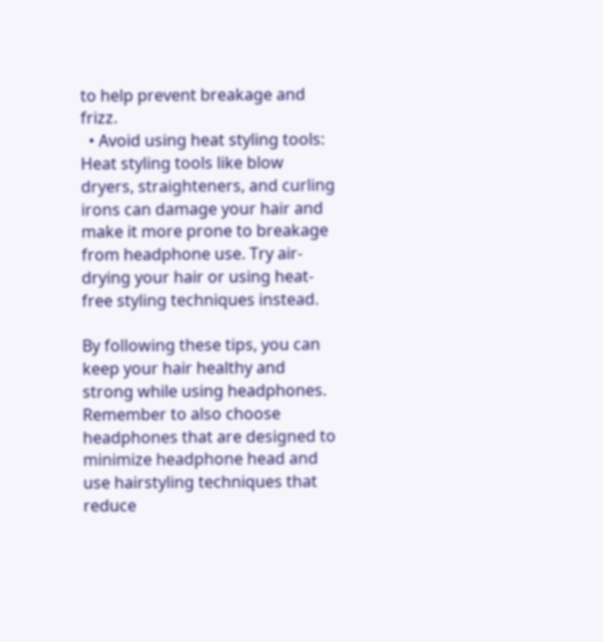to help prevent breakage and frizz.
  • Avoid using heat styling tools: Heat styling tools like blow dryers, straighteners, and curling irons can damage your hair and make it more prone to breakage from headphone use. Try air-drying your hair or using heat-free styling techniques instead.

By following these tips, you can keep your hair healthy and strong while using headphones. Remember to also choose headphones that are designed to minimize headphone head and use hairstyling techniques that reduce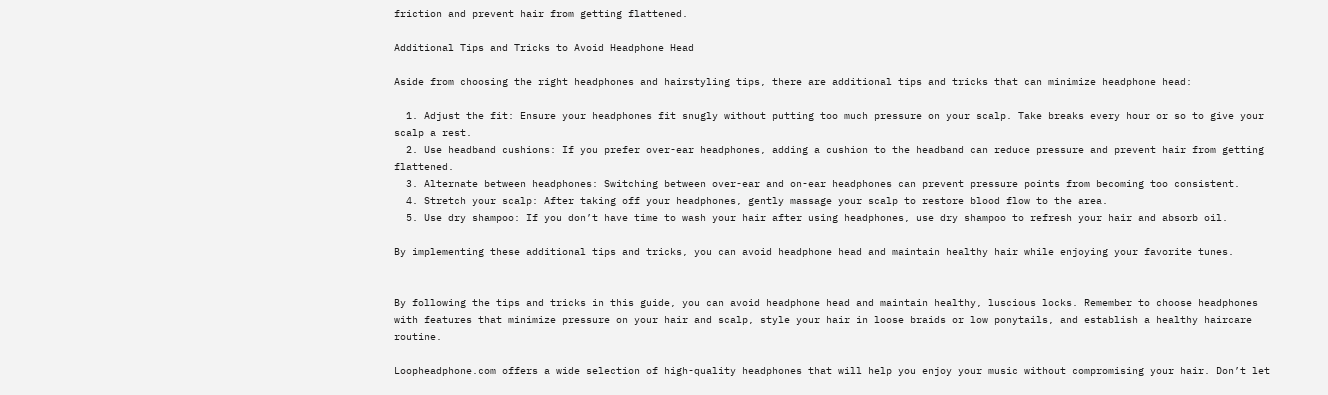friction and prevent hair from getting flattened.

Additional Tips and Tricks to Avoid Headphone Head

Aside from choosing the right headphones and hairstyling tips, there are additional tips and tricks that can minimize headphone head:

  1. Adjust the fit: Ensure your headphones fit snugly without putting too much pressure on your scalp. Take breaks every hour or so to give your scalp a rest.
  2. Use headband cushions: If you prefer over-ear headphones, adding a cushion to the headband can reduce pressure and prevent hair from getting flattened.
  3. Alternate between headphones: Switching between over-ear and on-ear headphones can prevent pressure points from becoming too consistent.
  4. Stretch your scalp: After taking off your headphones, gently massage your scalp to restore blood flow to the area.
  5. Use dry shampoo: If you don’t have time to wash your hair after using headphones, use dry shampoo to refresh your hair and absorb oil.

By implementing these additional tips and tricks, you can avoid headphone head and maintain healthy hair while enjoying your favorite tunes.


By following the tips and tricks in this guide, you can avoid headphone head and maintain healthy, luscious locks. Remember to choose headphones with features that minimize pressure on your hair and scalp, style your hair in loose braids or low ponytails, and establish a healthy haircare routine.

Loopheadphone.com offers a wide selection of high-quality headphones that will help you enjoy your music without compromising your hair. Don’t let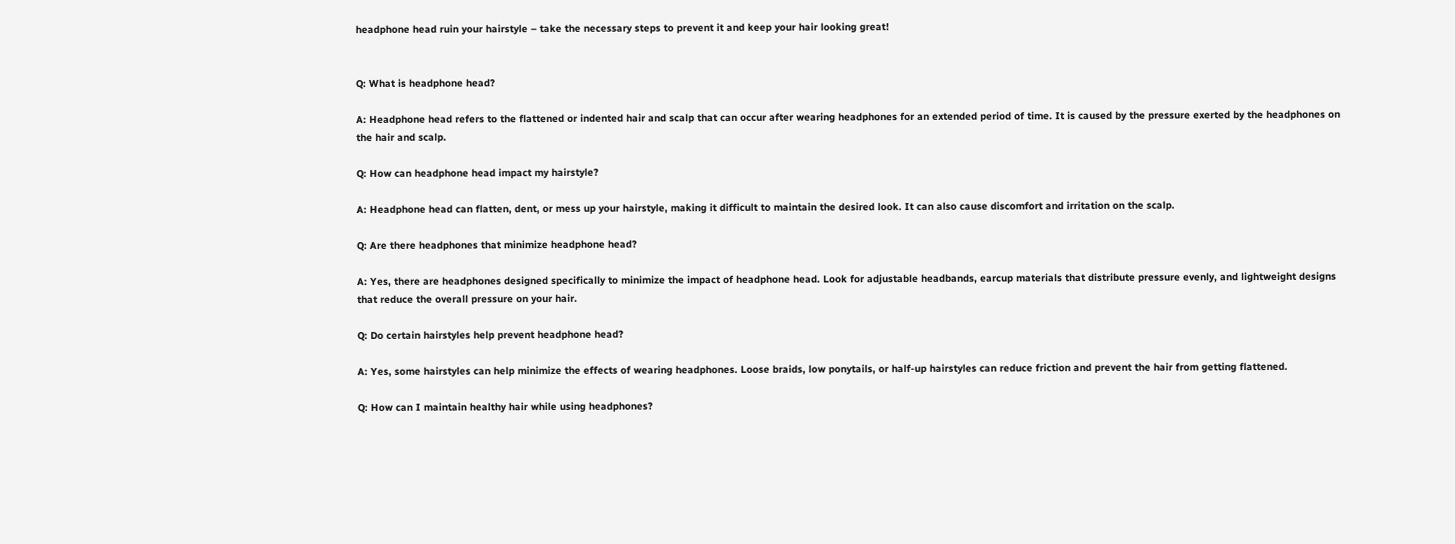headphone head ruin your hairstyle – take the necessary steps to prevent it and keep your hair looking great!


Q: What is headphone head?

A: Headphone head refers to the flattened or indented hair and scalp that can occur after wearing headphones for an extended period of time. It is caused by the pressure exerted by the headphones on the hair and scalp.

Q: How can headphone head impact my hairstyle?

A: Headphone head can flatten, dent, or mess up your hairstyle, making it difficult to maintain the desired look. It can also cause discomfort and irritation on the scalp.

Q: Are there headphones that minimize headphone head?

A: Yes, there are headphones designed specifically to minimize the impact of headphone head. Look for adjustable headbands, earcup materials that distribute pressure evenly, and lightweight designs that reduce the overall pressure on your hair.

Q: Do certain hairstyles help prevent headphone head?

A: Yes, some hairstyles can help minimize the effects of wearing headphones. Loose braids, low ponytails, or half-up hairstyles can reduce friction and prevent the hair from getting flattened.

Q: How can I maintain healthy hair while using headphones?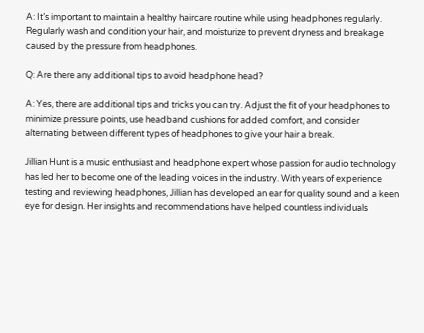A: It’s important to maintain a healthy haircare routine while using headphones regularly. Regularly wash and condition your hair, and moisturize to prevent dryness and breakage caused by the pressure from headphones.

Q: Are there any additional tips to avoid headphone head?

A: Yes, there are additional tips and tricks you can try. Adjust the fit of your headphones to minimize pressure points, use headband cushions for added comfort, and consider alternating between different types of headphones to give your hair a break.

Jillian Hunt is a music enthusiast and headphone expert whose passion for audio technology has led her to become one of the leading voices in the industry. With years of experience testing and reviewing headphones, Jillian has developed an ear for quality sound and a keen eye for design. Her insights and recommendations have helped countless individuals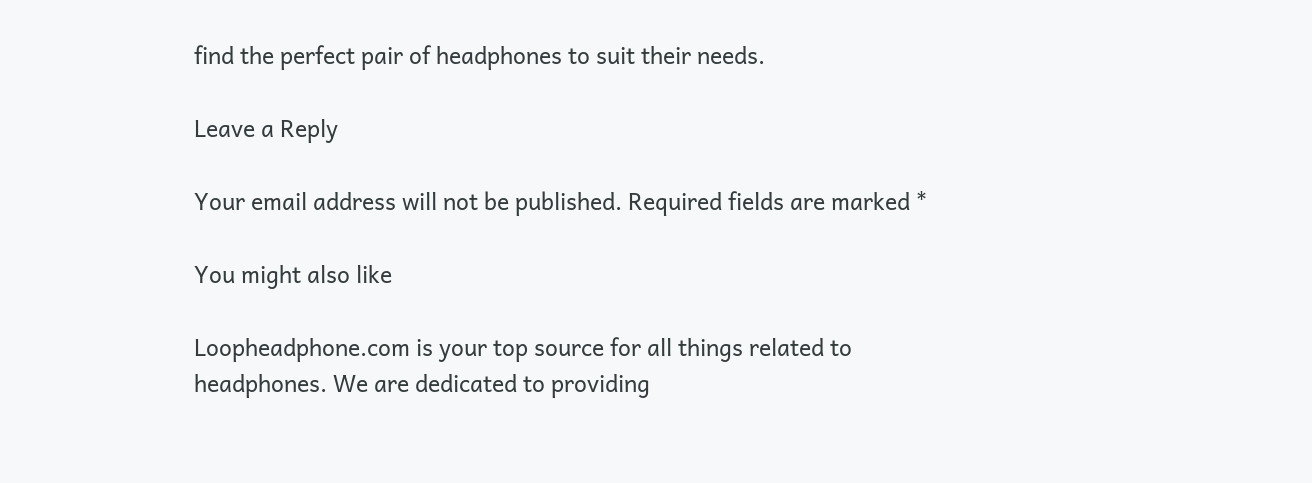find the perfect pair of headphones to suit their needs.

Leave a Reply

Your email address will not be published. Required fields are marked *

You might also like

Loopheadphone.com is your top source for all things related to headphones. We are dedicated to providing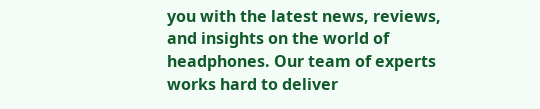you with the latest news, reviews, and insights on the world of headphones. Our team of experts works hard to deliver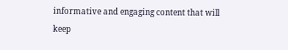informative and engaging content that will keep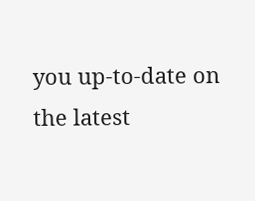you up-to-date on the latest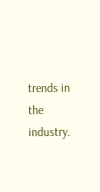trends in the industry.